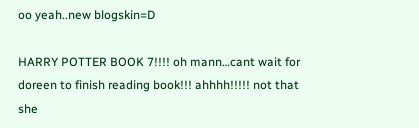oo yeah..new blogskin=D

HARRY POTTER BOOK 7!!!! oh mann…cant wait for doreen to finish reading book!!! ahhhh!!!!! not that she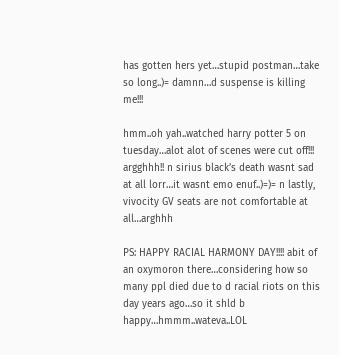has gotten hers yet…stupid postman…take so long..)= damnn…d suspense is killing me!!!

hmm..oh yah..watched harry potter 5 on tuesday…alot alot of scenes were cut off!!! argghhh!! n sirius black’s death wasnt sad at all lorr…it wasnt emo enuf..)=)= n lastly, vivocity GV seats are not comfortable at all…arghhh

PS: HAPPY RACIAL HARMONY DAY!!!! abit of an oxymoron there…considering how so many ppl died due to d racial riots on this day years ago…so it shld b happy…hmmm..wateva..LOL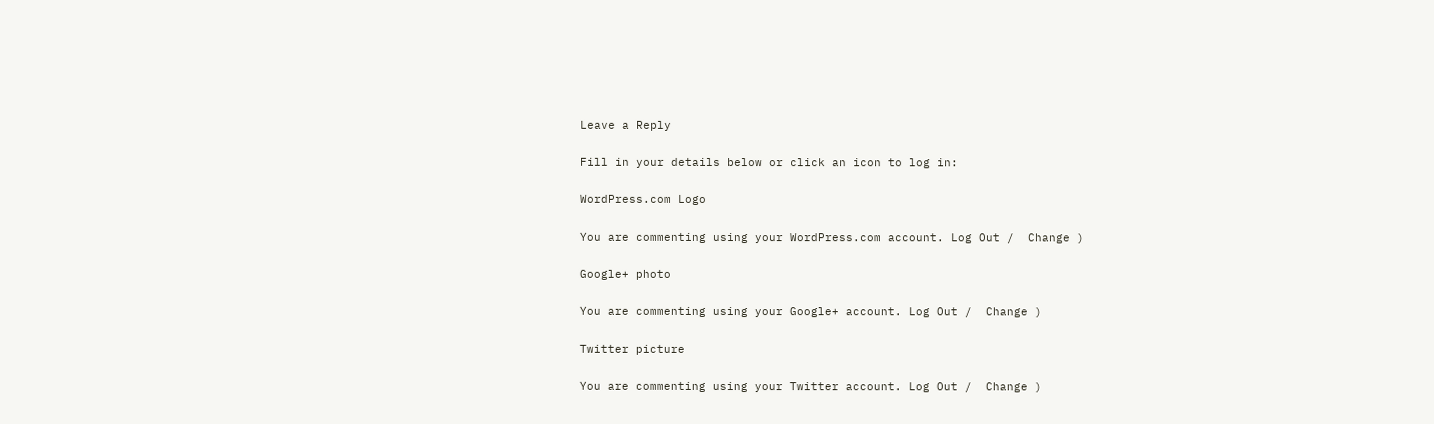Leave a Reply

Fill in your details below or click an icon to log in:

WordPress.com Logo

You are commenting using your WordPress.com account. Log Out /  Change )

Google+ photo

You are commenting using your Google+ account. Log Out /  Change )

Twitter picture

You are commenting using your Twitter account. Log Out /  Change )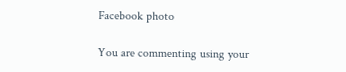Facebook photo

You are commenting using your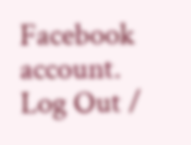Facebook account. Log Out /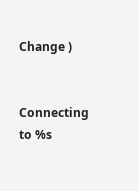Change )


Connecting to %s